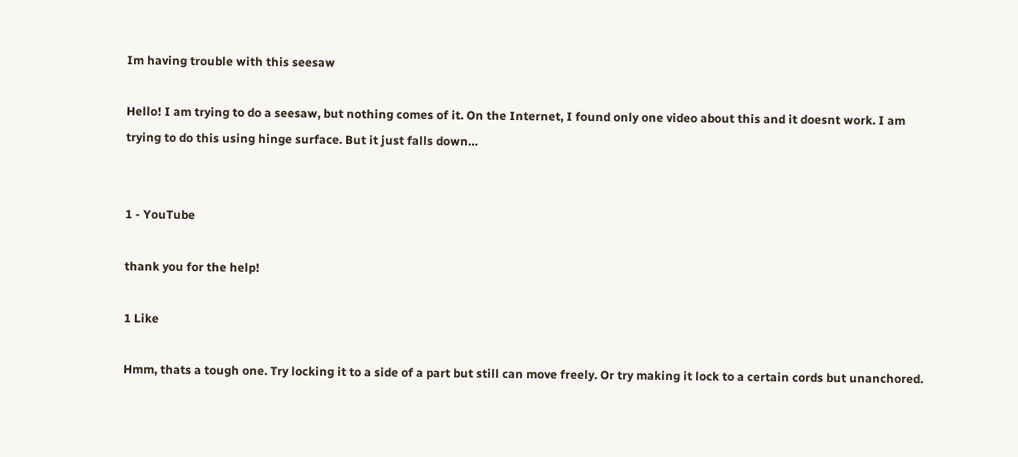Im having trouble with this seesaw

Hello! I am trying to do a seesaw, but nothing comes of it. On the Internet, I found only one video about this and it doesnt work. I am trying to do this using hinge surface. But it just falls down…


1 - YouTube

thank you for the help!

1 Like

Hmm, thats a tough one. Try locking it to a side of a part but still can move freely. Or try making it lock to a certain cords but unanchored.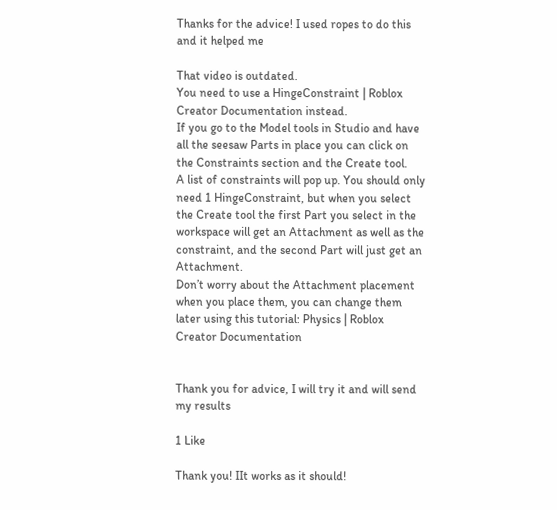Thanks for the advice! I used ropes to do this and it helped me

That video is outdated.
You need to use a HingeConstraint | Roblox Creator Documentation instead.
If you go to the Model tools in Studio and have all the seesaw Parts in place you can click on the Constraints section and the Create tool.
A list of constraints will pop up. You should only need 1 HingeConstraint, but when you select the Create tool the first Part you select in the workspace will get an Attachment as well as the constraint, and the second Part will just get an Attachment.
Don’t worry about the Attachment placement when you place them, you can change them later using this tutorial: Physics | Roblox Creator Documentation


Thank you for advice, I will try it and will send my results

1 Like

Thank you! IIt works as it should!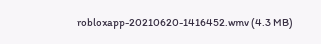robloxapp-20210620-1416452.wmv (4.3 MB)